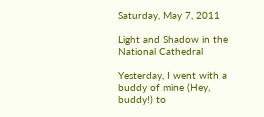Saturday, May 7, 2011

Light and Shadow in the National Cathedral

Yesterday, I went with a buddy of mine (Hey, buddy!) to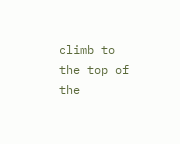climb to the top of the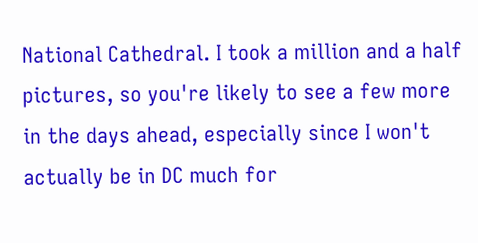National Cathedral. I took a million and a half pictures, so you're likely to see a few more in the days ahead, especially since I won't actually be in DC much for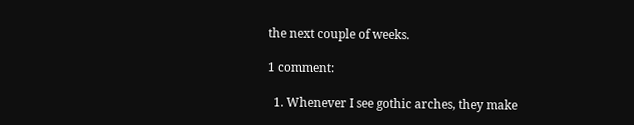the next couple of weeks.

1 comment:

  1. Whenever I see gothic arches, they make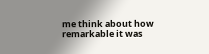me think about how remarkable it was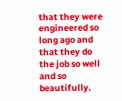that they were engineered so long ago and that they do the job so well and so beautifully.